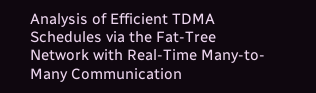Analysis of Efficient TDMA Schedules via the Fat-Tree Network with Real-Time Many-to-Many Communication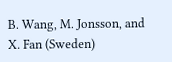B. Wang, M. Jonsson, and X. Fan (Sweden)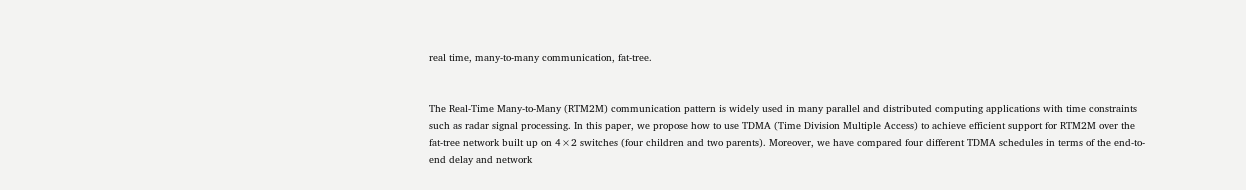real time, many-to-many communication, fat-tree.


The Real-Time Many-to-Many (RTM2M) communication pattern is widely used in many parallel and distributed computing applications with time constraints such as radar signal processing. In this paper, we propose how to use TDMA (Time Division Multiple Access) to achieve efficient support for RTM2M over the fat-tree network built up on 4×2 switches (four children and two parents). Moreover, we have compared four different TDMA schedules in terms of the end-to-end delay and network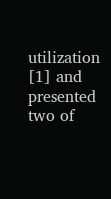utilization [1] and presented two of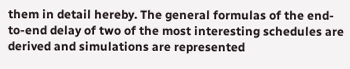them in detail hereby. The general formulas of the end-to-end delay of two of the most interesting schedules are derived and simulations are represented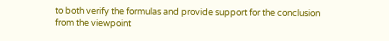to both verify the formulas and provide support for the conclusion from the viewpoint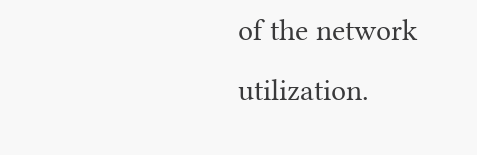of the network utilization.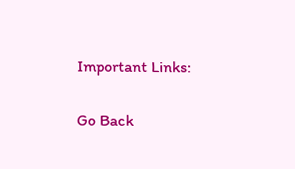Important Links:

Go Back